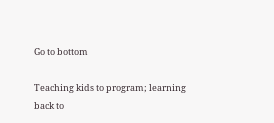Go to bottom

Teaching kids to program; learning back to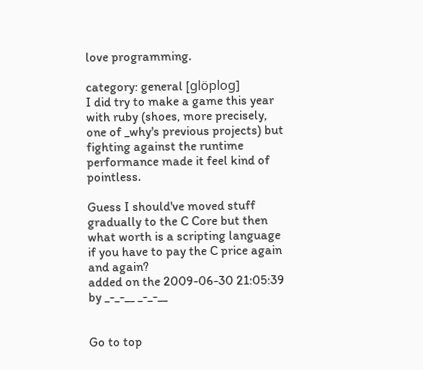love programming.

category: general [glöplog]
I did try to make a game this year with ruby (shoes, more precisely, one of _why's previous projects) but fighting against the runtime performance made it feel kind of pointless.

Guess I should've moved stuff gradually to the C Core but then what worth is a scripting language if you have to pay the C price again and again?
added on the 2009-06-30 21:05:39 by _-_-__ _-_-__


Go to top